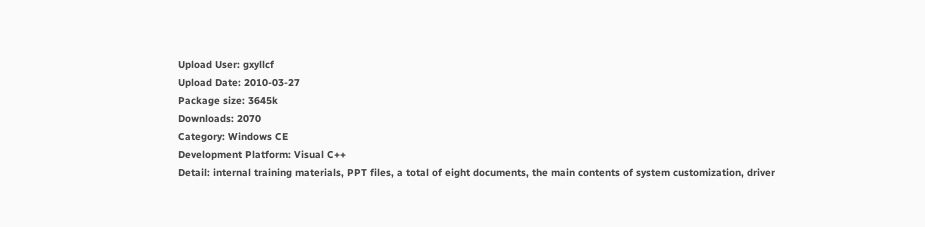Upload User: gxyllcf
Upload Date: 2010-03-27
Package size: 3645k
Downloads: 2070
Category: Windows CE
Development Platform: Visual C++
Detail: internal training materials, PPT files, a total of eight documents, the main contents of system customization, driver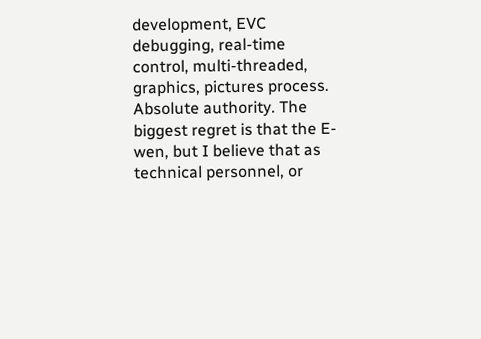development, EVC debugging, real-time control, multi-threaded, graphics, pictures process. Absolute authority. The biggest regret is that the E-wen, but I believe that as technical personnel, or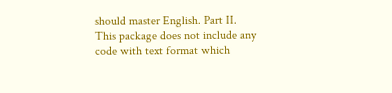should master English. Part II.
This package does not include any code with text format which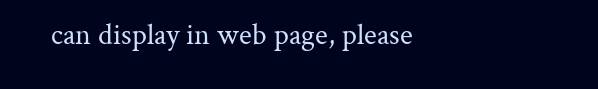can display in web page, please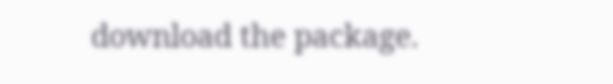download the package.